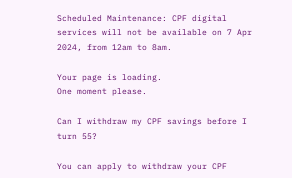Scheduled Maintenance: CPF digital services will not be available on 7 Apr 2024, from 12am to 8am.

Your page is loading.
One moment please.

Can I withdraw my CPF savings before I turn 55?

You can apply to withdraw your CPF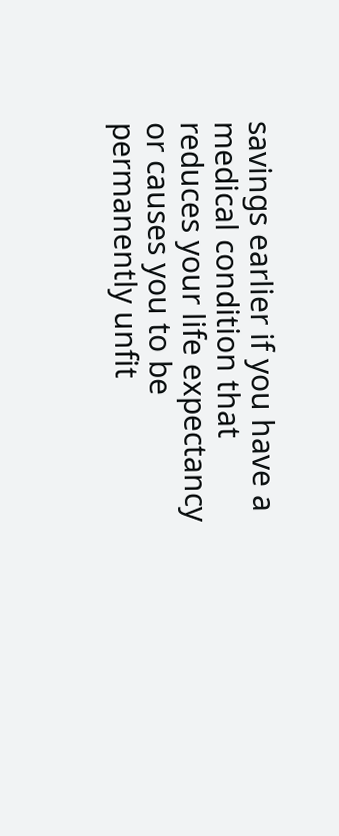savings earlier if you have a medical condition that reduces your life expectancy or causes you to be permanently unfit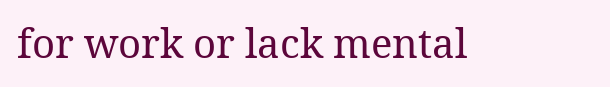for work or lack mental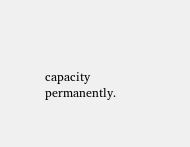capacity permanently.